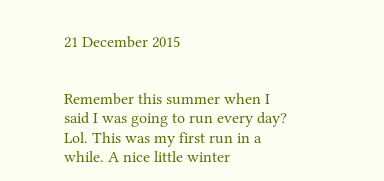21 December 2015


Remember this summer when I said I was going to run every day? Lol. This was my first run in a while. A nice little winter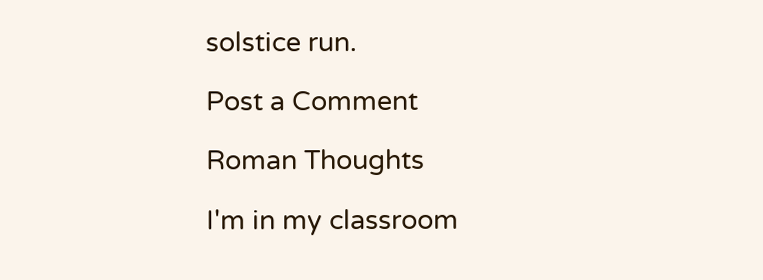solstice run.

Post a Comment

Roman Thoughts

I'm in my classroom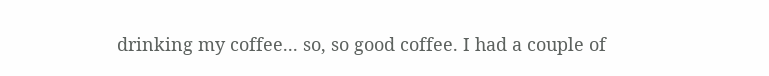drinking my coffee... so, so good coffee. I had a couple of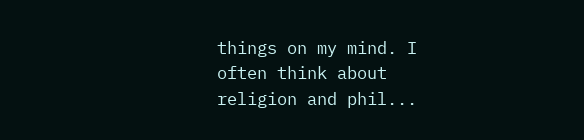things on my mind. I often think about religion and phil...